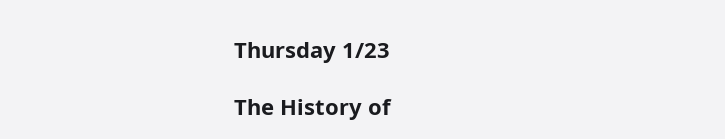Thursday 1/23

The History of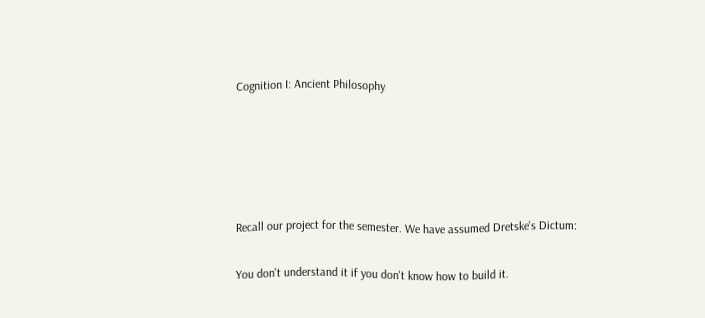Cognition I: Ancient Philosophy





Recall our project for the semester. We have assumed Dretske's Dictum:

You don't understand it if you don't know how to build it.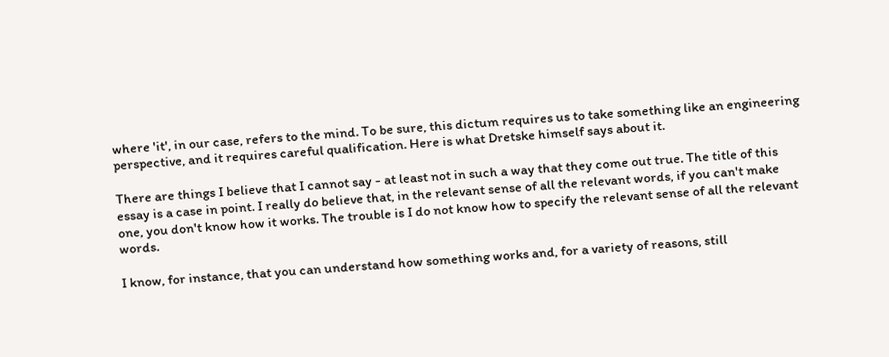where 'it', in our case, refers to the mind. To be sure, this dictum requires us to take something like an engineering perspective, and it requires careful qualification. Here is what Dretske himself says about it.

There are things I believe that I cannot say - at least not in such a way that they come out true. The title of this essay is a case in point. I really do believe that, in the relevant sense of all the relevant words, if you can't make one, you don't know how it works. The trouble is I do not know how to specify the relevant sense of all the relevant words.

I know, for instance, that you can understand how something works and, for a variety of reasons, still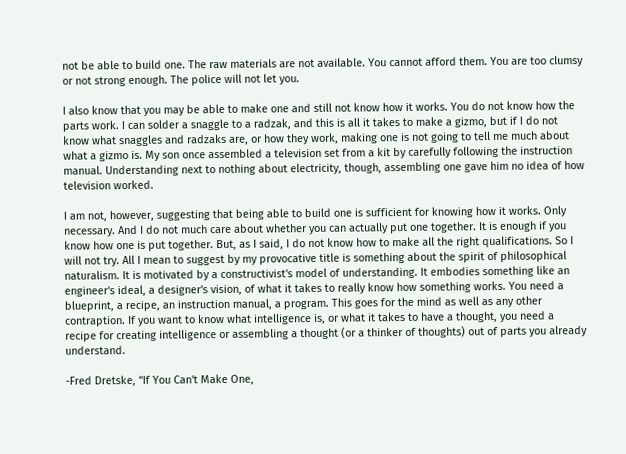not be able to build one. The raw materials are not available. You cannot afford them. You are too clumsy or not strong enough. The police will not let you.

I also know that you may be able to make one and still not know how it works. You do not know how the parts work. I can solder a snaggle to a radzak, and this is all it takes to make a gizmo, but if I do not know what snaggles and radzaks are, or how they work, making one is not going to tell me much about what a gizmo is. My son once assembled a television set from a kit by carefully following the instruction manual. Understanding next to nothing about electricity, though, assembling one gave him no idea of how television worked.

I am not, however, suggesting that being able to build one is sufficient for knowing how it works. Only necessary. And I do not much care about whether you can actually put one together. It is enough if you know how one is put together. But, as I said, I do not know how to make all the right qualifications. So I will not try. All I mean to suggest by my provocative title is something about the spirit of philosophical naturalism. It is motivated by a constructivist's model of understanding. It embodies something like an engineer's ideal, a designer's vision, of what it takes to really know how something works. You need a blueprint, a recipe, an instruction manual, a program. This goes for the mind as well as any other contraption. If you want to know what intelligence is, or what it takes to have a thought, you need a recipe for creating intelligence or assembling a thought (or a thinker of thoughts) out of parts you already understand.

-Fred Dretske, “If You Can't Make One,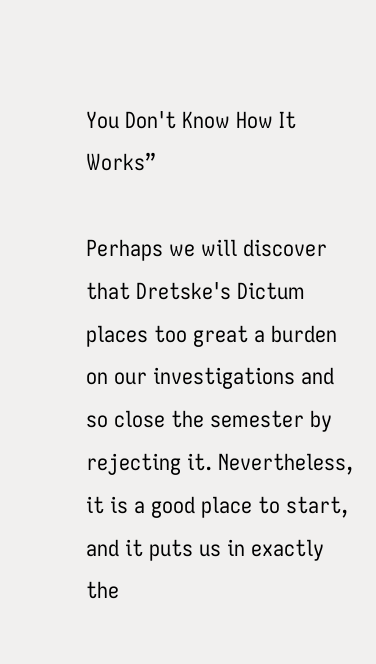You Don't Know How It Works”

Perhaps we will discover that Dretske's Dictum places too great a burden on our investigations and so close the semester by rejecting it. Nevertheless, it is a good place to start, and it puts us in exactly the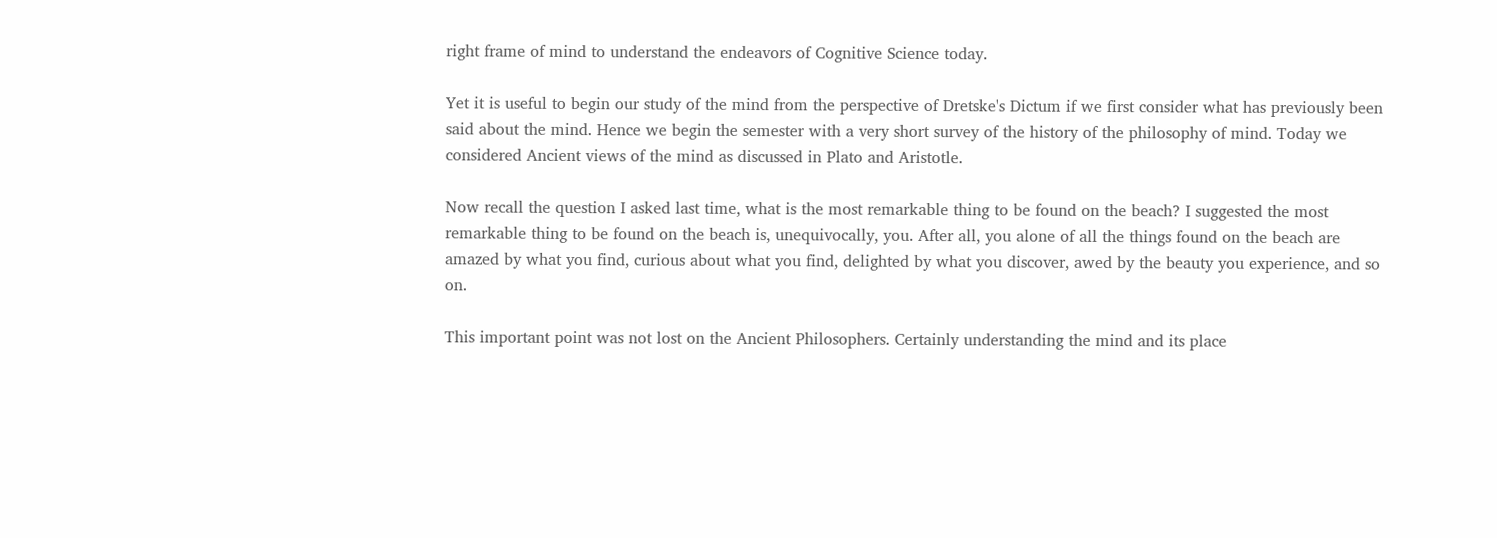right frame of mind to understand the endeavors of Cognitive Science today.

Yet it is useful to begin our study of the mind from the perspective of Dretske's Dictum if we first consider what has previously been said about the mind. Hence we begin the semester with a very short survey of the history of the philosophy of mind. Today we considered Ancient views of the mind as discussed in Plato and Aristotle.

Now recall the question I asked last time, what is the most remarkable thing to be found on the beach? I suggested the most remarkable thing to be found on the beach is, unequivocally, you. After all, you alone of all the things found on the beach are amazed by what you find, curious about what you find, delighted by what you discover, awed by the beauty you experience, and so on.

This important point was not lost on the Ancient Philosophers. Certainly understanding the mind and its place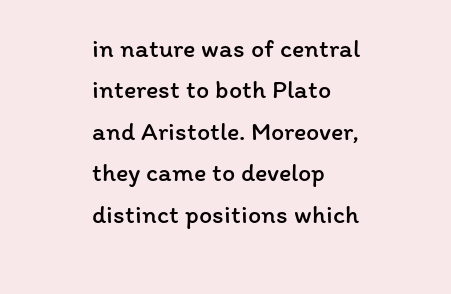in nature was of central interest to both Plato and Aristotle. Moreover, they came to develop distinct positions which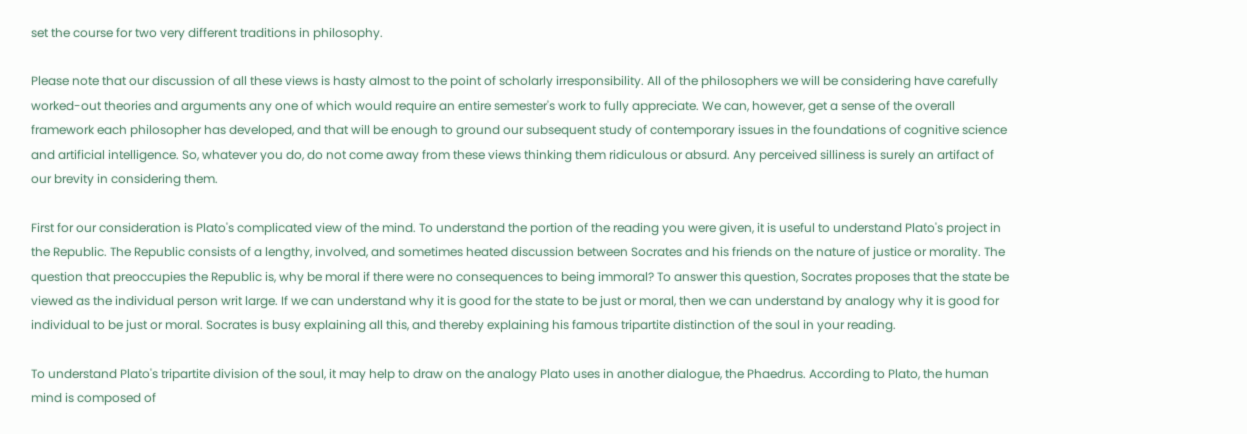set the course for two very different traditions in philosophy.

Please note that our discussion of all these views is hasty almost to the point of scholarly irresponsibility. All of the philosophers we will be considering have carefully worked-out theories and arguments any one of which would require an entire semester's work to fully appreciate. We can, however, get a sense of the overall framework each philosopher has developed, and that will be enough to ground our subsequent study of contemporary issues in the foundations of cognitive science and artificial intelligence. So, whatever you do, do not come away from these views thinking them ridiculous or absurd. Any perceived silliness is surely an artifact of our brevity in considering them.

First for our consideration is Plato's complicated view of the mind. To understand the portion of the reading you were given, it is useful to understand Plato's project in the Republic. The Republic consists of a lengthy, involved, and sometimes heated discussion between Socrates and his friends on the nature of justice or morality. The question that preoccupies the Republic is, why be moral if there were no consequences to being immoral? To answer this question, Socrates proposes that the state be viewed as the individual person writ large. If we can understand why it is good for the state to be just or moral, then we can understand by analogy why it is good for individual to be just or moral. Socrates is busy explaining all this, and thereby explaining his famous tripartite distinction of the soul in your reading.

To understand Plato's tripartite division of the soul, it may help to draw on the analogy Plato uses in another dialogue, the Phaedrus. According to Plato, the human mind is composed of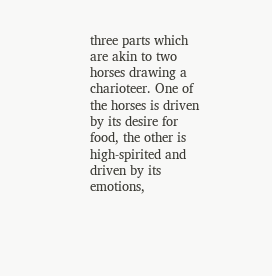three parts which are akin to two horses drawing a charioteer. One of the horses is driven by its desire for food, the other is high-spirited and driven by its emotions,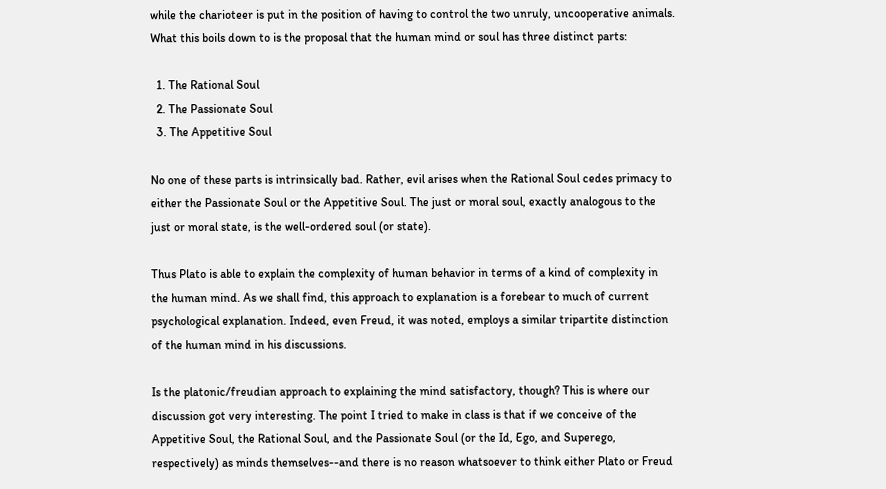while the charioteer is put in the position of having to control the two unruly, uncooperative animals. What this boils down to is the proposal that the human mind or soul has three distinct parts:

  1. The Rational Soul
  2. The Passionate Soul
  3. The Appetitive Soul

No one of these parts is intrinsically bad. Rather, evil arises when the Rational Soul cedes primacy to either the Passionate Soul or the Appetitive Soul. The just or moral soul, exactly analogous to the just or moral state, is the well-ordered soul (or state).

Thus Plato is able to explain the complexity of human behavior in terms of a kind of complexity in the human mind. As we shall find, this approach to explanation is a forebear to much of current psychological explanation. Indeed, even Freud, it was noted, employs a similar tripartite distinction of the human mind in his discussions.

Is the platonic/freudian approach to explaining the mind satisfactory, though? This is where our discussion got very interesting. The point I tried to make in class is that if we conceive of the Appetitive Soul, the Rational Soul, and the Passionate Soul (or the Id, Ego, and Superego, respectively) as minds themselves--and there is no reason whatsoever to think either Plato or Freud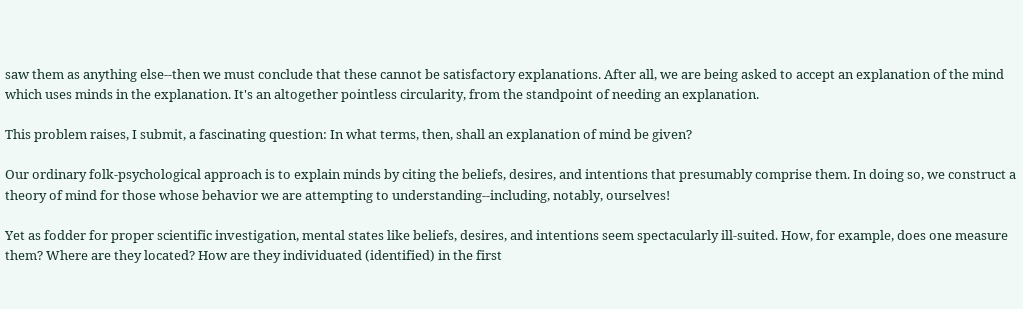saw them as anything else--then we must conclude that these cannot be satisfactory explanations. After all, we are being asked to accept an explanation of the mind which uses minds in the explanation. It's an altogether pointless circularity, from the standpoint of needing an explanation.

This problem raises, I submit, a fascinating question: In what terms, then, shall an explanation of mind be given?

Our ordinary folk-psychological approach is to explain minds by citing the beliefs, desires, and intentions that presumably comprise them. In doing so, we construct a theory of mind for those whose behavior we are attempting to understanding--including, notably, ourselves!

Yet as fodder for proper scientific investigation, mental states like beliefs, desires, and intentions seem spectacularly ill-suited. How, for example, does one measure them? Where are they located? How are they individuated (identified) in the first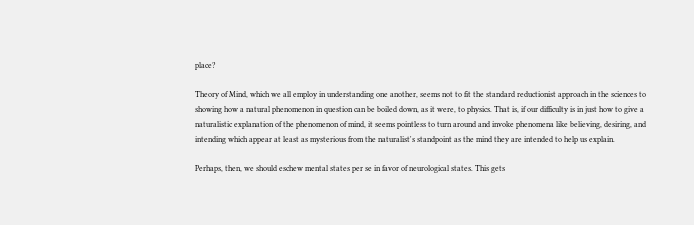place?

Theory of Mind, which we all employ in understanding one another, seems not to fit the standard reductionist approach in the sciences to showing how a natural phenomenon in question can be boiled down, as it were, to physics. That is, if our difficulty is in just how to give a naturalistic explanation of the phenomenon of mind, it seems pointless to turn around and invoke phenomena like believing, desiring, and intending which appear at least as mysterious from the naturalist's standpoint as the mind they are intended to help us explain.

Perhaps, then, we should eschew mental states per se in favor of neurological states. This gets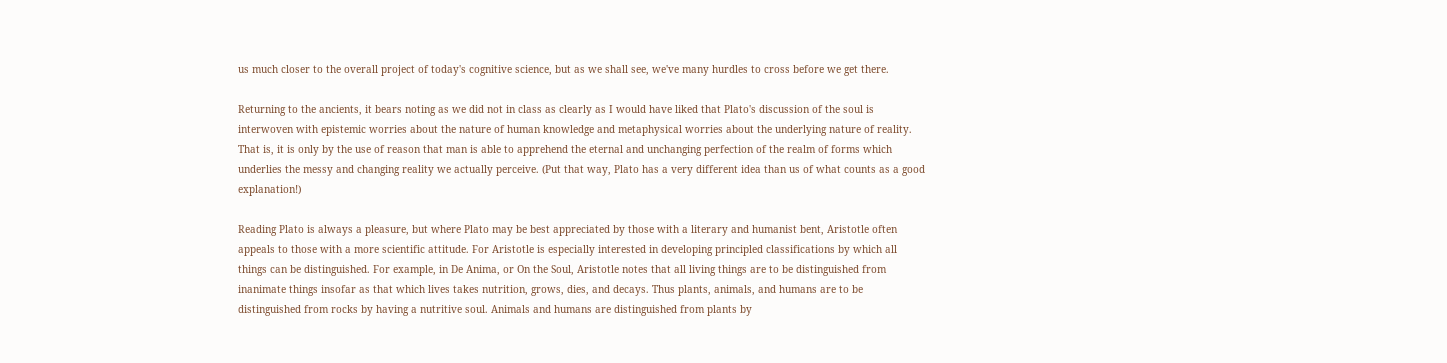us much closer to the overall project of today's cognitive science, but as we shall see, we've many hurdles to cross before we get there.

Returning to the ancients, it bears noting as we did not in class as clearly as I would have liked that Plato's discussion of the soul is interwoven with epistemic worries about the nature of human knowledge and metaphysical worries about the underlying nature of reality. That is, it is only by the use of reason that man is able to apprehend the eternal and unchanging perfection of the realm of forms which underlies the messy and changing reality we actually perceive. (Put that way, Plato has a very different idea than us of what counts as a good explanation!)

Reading Plato is always a pleasure, but where Plato may be best appreciated by those with a literary and humanist bent, Aristotle often appeals to those with a more scientific attitude. For Aristotle is especially interested in developing principled classifications by which all things can be distinguished. For example, in De Anima, or On the Soul, Aristotle notes that all living things are to be distinguished from inanimate things insofar as that which lives takes nutrition, grows, dies, and decays. Thus plants, animals, and humans are to be distinguished from rocks by having a nutritive soul. Animals and humans are distinguished from plants by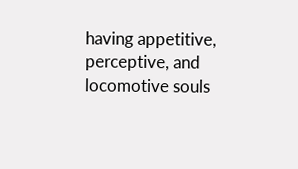having appetitive, perceptive, and locomotive souls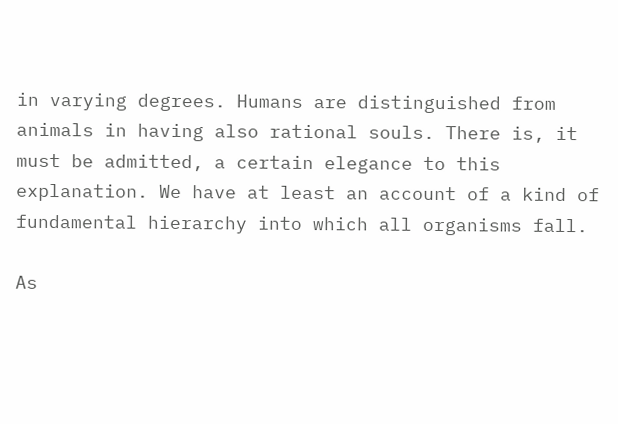in varying degrees. Humans are distinguished from animals in having also rational souls. There is, it must be admitted, a certain elegance to this explanation. We have at least an account of a kind of fundamental hierarchy into which all organisms fall.

As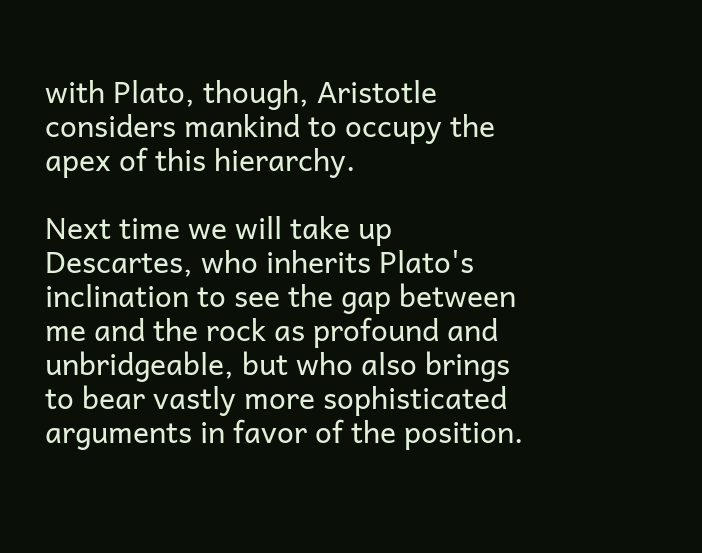with Plato, though, Aristotle considers mankind to occupy the apex of this hierarchy.

Next time we will take up Descartes, who inherits Plato's inclination to see the gap between me and the rock as profound and unbridgeable, but who also brings to bear vastly more sophisticated arguments in favor of the position.